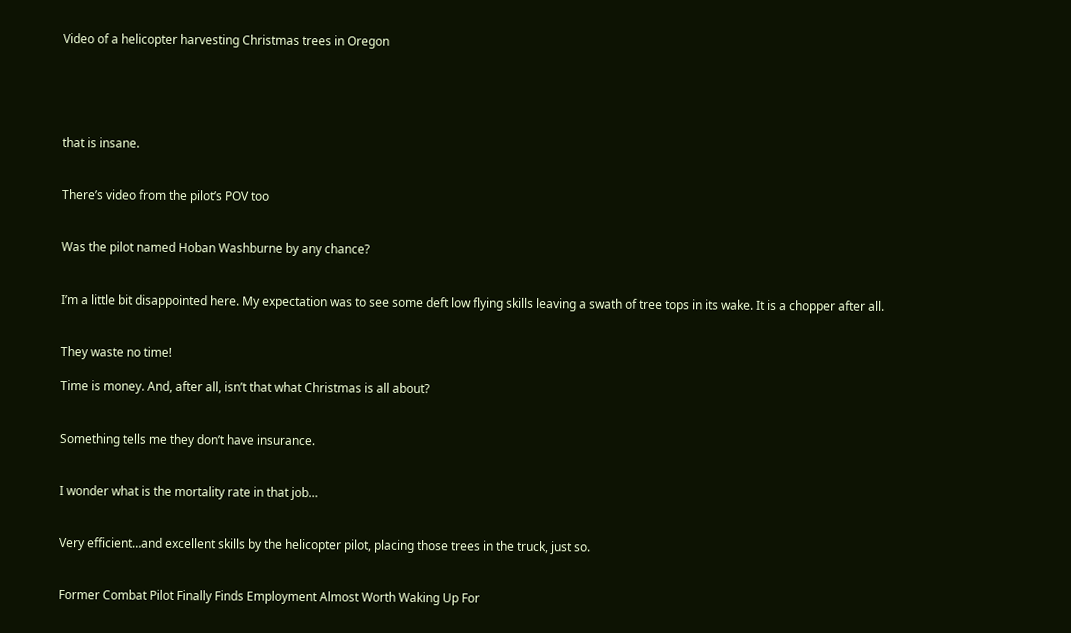Video of a helicopter harvesting Christmas trees in Oregon





that is insane.


There’s video from the pilot’s POV too


Was the pilot named Hoban Washburne by any chance?


I’m a little bit disappointed here. My expectation was to see some deft low flying skills leaving a swath of tree tops in its wake. It is a chopper after all.


They waste no time!

Time is money. And, after all, isn’t that what Christmas is all about?


Something tells me they don’t have insurance.


I wonder what is the mortality rate in that job…


Very efficient…and excellent skills by the helicopter pilot, placing those trees in the truck, just so.


Former Combat Pilot Finally Finds Employment Almost Worth Waking Up For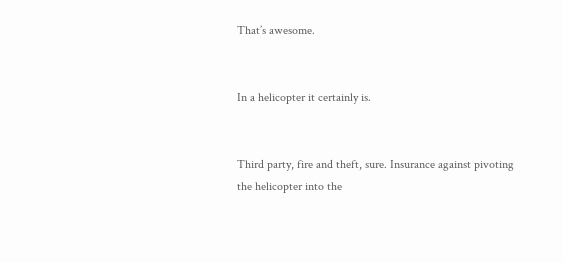That’s awesome.


In a helicopter it certainly is.


Third party, fire and theft, sure. Insurance against pivoting the helicopter into the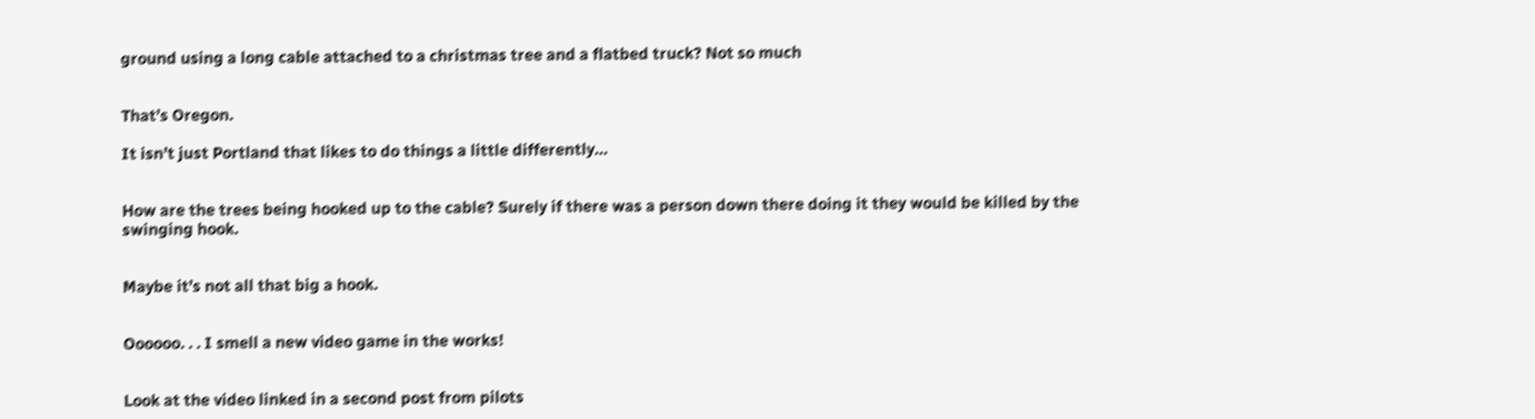ground using a long cable attached to a christmas tree and a flatbed truck? Not so much


That’s Oregon.

It isn’t just Portland that likes to do things a little differently…


How are the trees being hooked up to the cable? Surely if there was a person down there doing it they would be killed by the swinging hook.


Maybe it’s not all that big a hook.


Oooooo. . . I smell a new video game in the works!


Look at the video linked in a second post from pilots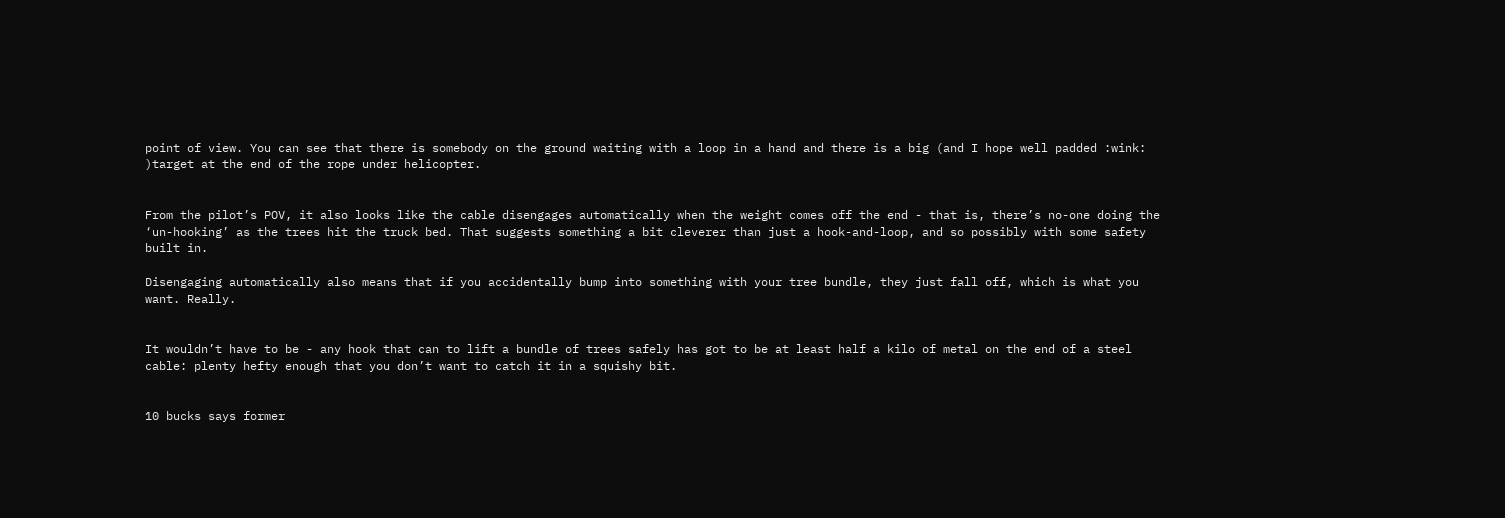point of view. You can see that there is somebody on the ground waiting with a loop in a hand and there is a big (and I hope well padded :wink: )target at the end of the rope under helicopter.


From the pilot’s POV, it also looks like the cable disengages automatically when the weight comes off the end - that is, there’s no-one doing the ‘un-hooking’ as the trees hit the truck bed. That suggests something a bit cleverer than just a hook-and-loop, and so possibly with some safety built in.

Disengaging automatically also means that if you accidentally bump into something with your tree bundle, they just fall off, which is what you want. Really.


It wouldn’t have to be - any hook that can to lift a bundle of trees safely has got to be at least half a kilo of metal on the end of a steel cable: plenty hefty enough that you don’t want to catch it in a squishy bit.


10 bucks says former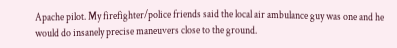Apache pilot. My firefighter/police friends said the local air ambulance guy was one and he would do insanely precise maneuvers close to the ground.